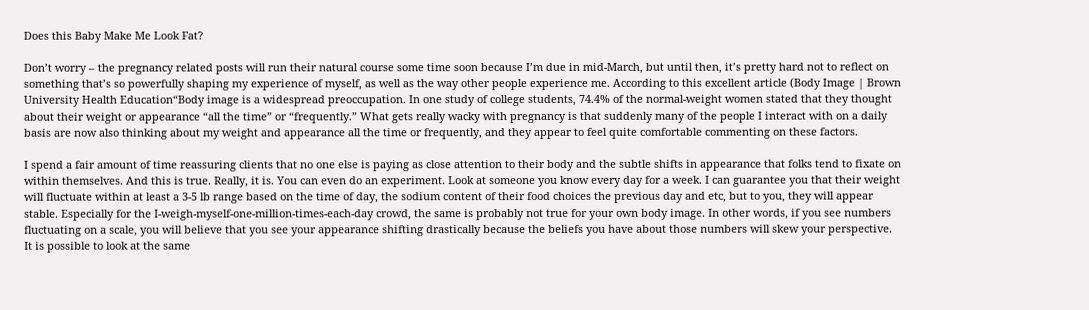Does this Baby Make Me Look Fat?

Don’t worry – the pregnancy related posts will run their natural course some time soon because I’m due in mid-March, but until then, it’s pretty hard not to reflect on something that’s so powerfully shaping my experience of myself, as well as the way other people experience me. According to this excellent article (Body Image | Brown University Health Education“Body image is a widespread preoccupation. In one study of college students, 74.4% of the normal-weight women stated that they thought about their weight or appearance “all the time” or “frequently.” What gets really wacky with pregnancy is that suddenly many of the people I interact with on a daily basis are now also thinking about my weight and appearance all the time or frequently, and they appear to feel quite comfortable commenting on these factors.

I spend a fair amount of time reassuring clients that no one else is paying as close attention to their body and the subtle shifts in appearance that folks tend to fixate on within themselves. And this is true. Really, it is. You can even do an experiment. Look at someone you know every day for a week. I can guarantee you that their weight will fluctuate within at least a 3-5 lb range based on the time of day, the sodium content of their food choices the previous day and etc, but to you, they will appear stable. Especially for the I-weigh-myself-one-million-times-each-day crowd, the same is probably not true for your own body image. In other words, if you see numbers fluctuating on a scale, you will believe that you see your appearance shifting drastically because the beliefs you have about those numbers will skew your perspective. It is possible to look at the same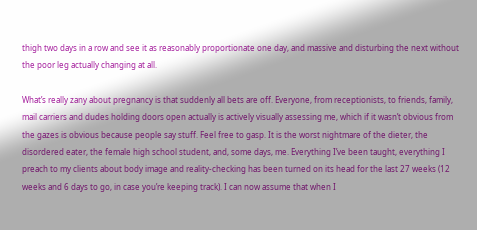thigh two days in a row and see it as reasonably proportionate one day, and massive and disturbing the next without the poor leg actually changing at all.

What’s really zany about pregnancy is that suddenly all bets are off. Everyone, from receptionists, to friends, family, mail carriers and dudes holding doors open actually is actively visually assessing me, which if it wasn’t obvious from the gazes is obvious because people say stuff. Feel free to gasp. It is the worst nightmare of the dieter, the disordered eater, the female high school student, and, some days, me. Everything I’ve been taught, everything I preach to my clients about body image and reality-checking has been turned on its head for the last 27 weeks (12 weeks and 6 days to go, in case you’re keeping track). I can now assume that when I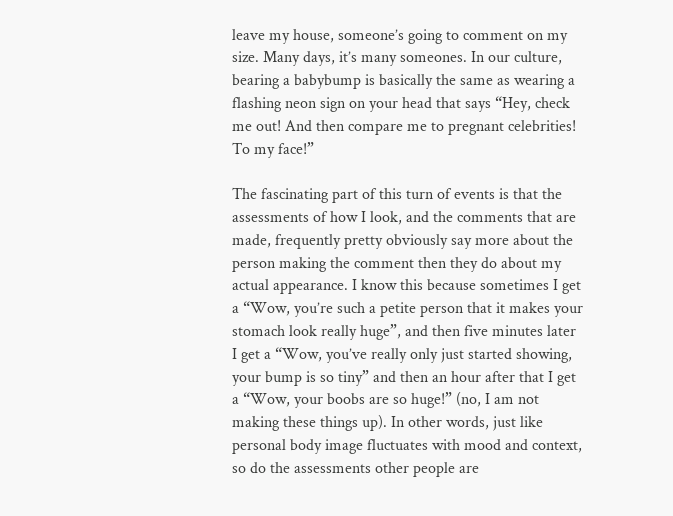leave my house, someone’s going to comment on my size. Many days, it’s many someones. In our culture, bearing a babybump is basically the same as wearing a flashing neon sign on your head that says “Hey, check me out! And then compare me to pregnant celebrities! To my face!”

The fascinating part of this turn of events is that the assessments of how I look, and the comments that are made, frequently pretty obviously say more about the person making the comment then they do about my actual appearance. I know this because sometimes I get a “Wow, you’re such a petite person that it makes your stomach look really huge”, and then five minutes later I get a “Wow, you’ve really only just started showing, your bump is so tiny” and then an hour after that I get a “Wow, your boobs are so huge!” (no, I am not making these things up). In other words, just like personal body image fluctuates with mood and context, so do the assessments other people are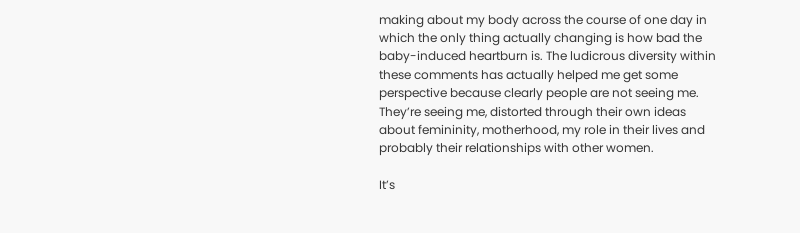making about my body across the course of one day in which the only thing actually changing is how bad the baby-induced heartburn is. The ludicrous diversity within these comments has actually helped me get some perspective because clearly people are not seeing me. They’re seeing me, distorted through their own ideas about femininity, motherhood, my role in their lives and probably their relationships with other women.

It’s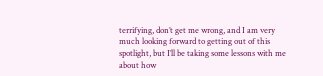terrifying, don’t get me wrong, and I am very much looking forward to getting out of this spotlight, but I’ll be taking some lessons with me about how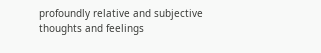profoundly relative and subjective thoughts and feelings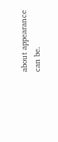about appearance can be.